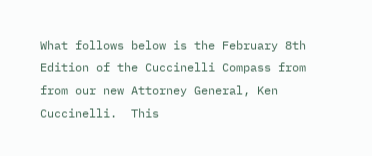What follows below is the February 8th Edition of the Cuccinelli Compass from from our new Attorney General, Ken Cuccinelli.  This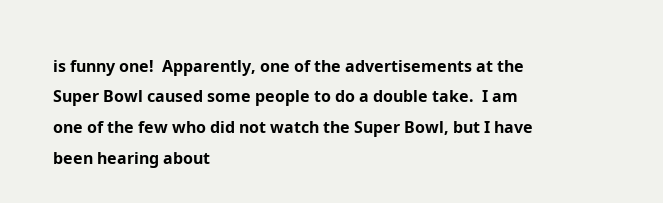is funny one!  Apparently, one of the advertisements at the Super Bowl caused some people to do a double take.  I am one of the few who did not watch the Super Bowl, but I have been hearing about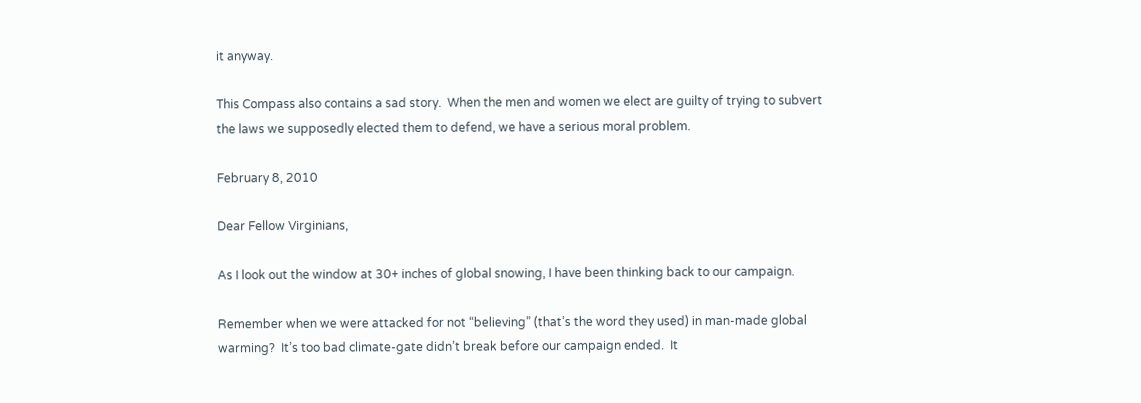it anyway.

This Compass also contains a sad story.  When the men and women we elect are guilty of trying to subvert the laws we supposedly elected them to defend, we have a serious moral problem.

February 8, 2010

Dear Fellow Virginians,

As I look out the window at 30+ inches of global snowing, I have been thinking back to our campaign.

Remember when we were attacked for not “believing” (that’s the word they used) in man-made global warming?  It’s too bad climate-gate didn’t break before our campaign ended.  It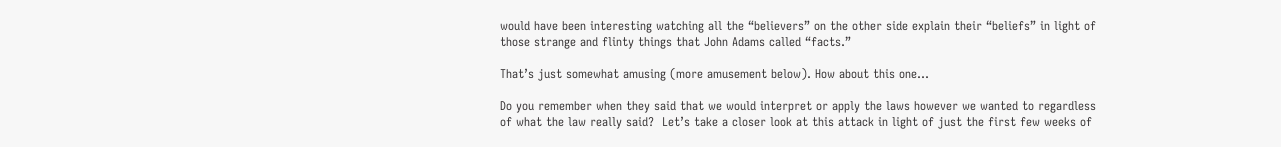would have been interesting watching all the “believers” on the other side explain their “beliefs” in light of those strange and flinty things that John Adams called “facts.”

That’s just somewhat amusing (more amusement below). How about this one…

Do you remember when they said that we would interpret or apply the laws however we wanted to regardless of what the law really said?  Let’s take a closer look at this attack in light of just the first few weeks of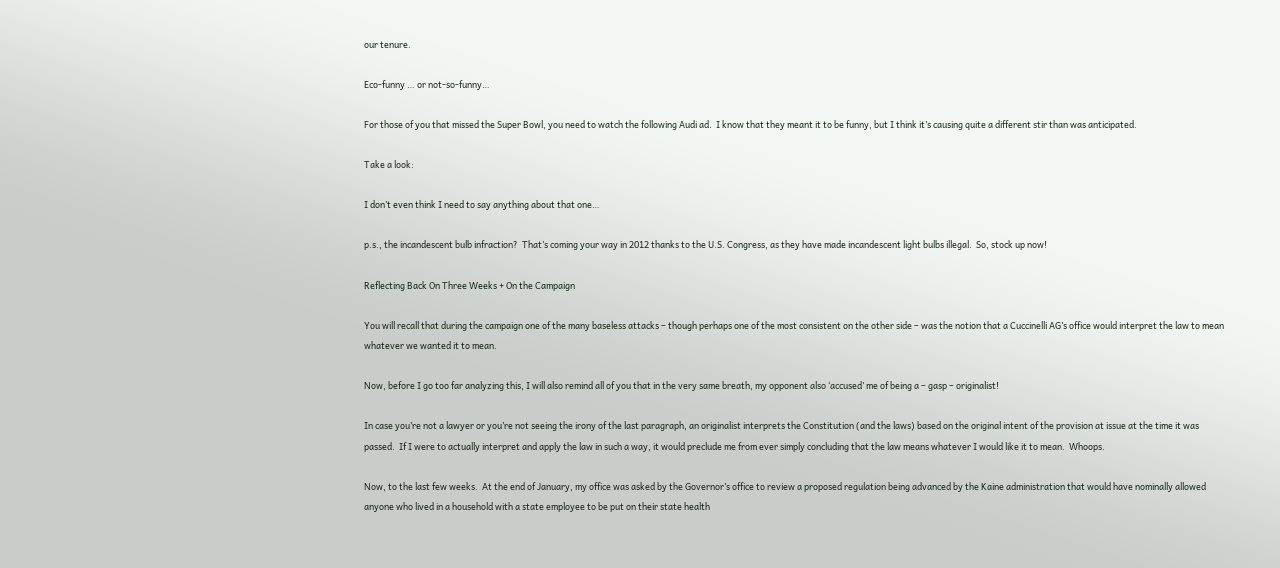our tenure.

Eco-funny … or not-so-funny…

For those of you that missed the Super Bowl, you need to watch the following Audi ad.  I know that they meant it to be funny, but I think it’s causing quite a different stir than was anticipated.

Take a look:

I don’t even think I need to say anything about that one…

p.s., the incandescent bulb infraction?  That’s coming your way in 2012 thanks to the U.S. Congress, as they have made incandescent light bulbs illegal.  So, stock up now!

Reflecting Back On Three Weeks + On the Campaign

You will recall that during the campaign one of the many baseless attacks – though perhaps one of the most consistent on the other side – was the notion that a Cuccinelli AG’s office would interpret the law to mean whatever we wanted it to mean.

Now, before I go too far analyzing this, I will also remind all of you that in the very same breath, my opponent also ‘accused’ me of being a – gasp – originalist!

In case you’re not a lawyer or you’re not seeing the irony of the last paragraph, an originalist interprets the Constitution (and the laws) based on the original intent of the provision at issue at the time it was passed.  If I were to actually interpret and apply the law in such a way, it would preclude me from ever simply concluding that the law means whatever I would like it to mean.  Whoops.

Now, to the last few weeks.  At the end of January, my office was asked by the Governor’s office to review a proposed regulation being advanced by the Kaine administration that would have nominally allowed anyone who lived in a household with a state employee to be put on their state health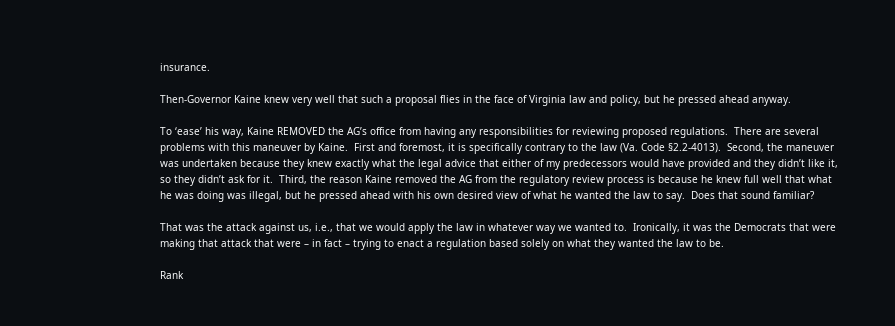insurance.

Then-Governor Kaine knew very well that such a proposal flies in the face of Virginia law and policy, but he pressed ahead anyway.

To ‘ease’ his way, Kaine REMOVED the AG’s office from having any responsibilities for reviewing proposed regulations.  There are several problems with this maneuver by Kaine.  First and foremost, it is specifically contrary to the law (Va. Code §2.2-4013).  Second, the maneuver was undertaken because they knew exactly what the legal advice that either of my predecessors would have provided and they didn’t like it, so they didn’t ask for it.  Third, the reason Kaine removed the AG from the regulatory review process is because he knew full well that what he was doing was illegal, but he pressed ahead with his own desired view of what he wanted the law to say.  Does that sound familiar?

That was the attack against us, i.e., that we would apply the law in whatever way we wanted to.  Ironically, it was the Democrats that were making that attack that were – in fact – trying to enact a regulation based solely on what they wanted the law to be.

Rank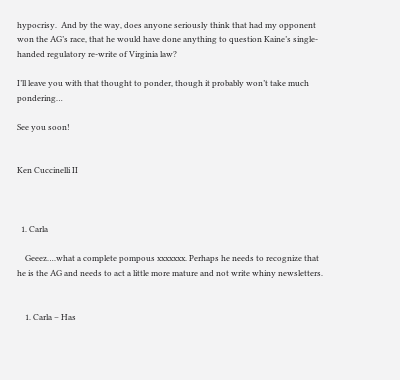hypocrisy.  And by the way, does anyone seriously think that had my opponent won the AG’s race, that he would have done anything to question Kaine’s single-handed regulatory re-write of Virginia law?

I’ll leave you with that thought to ponder, though it probably won’t take much pondering…

See you soon!


Ken Cuccinelli II



  1. Carla

    Geeez….what a complete pompous xxxxxxx. Perhaps he needs to recognize that he is the AG and needs to act a little more mature and not write whiny newsletters.


    1. Carla – Has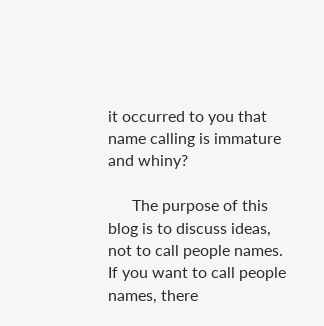it occurred to you that name calling is immature and whiny?

      The purpose of this blog is to discuss ideas, not to call people names. If you want to call people names, there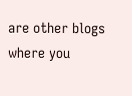are other blogs where you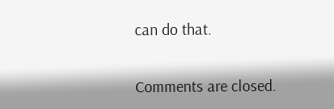can do that.


Comments are closed.